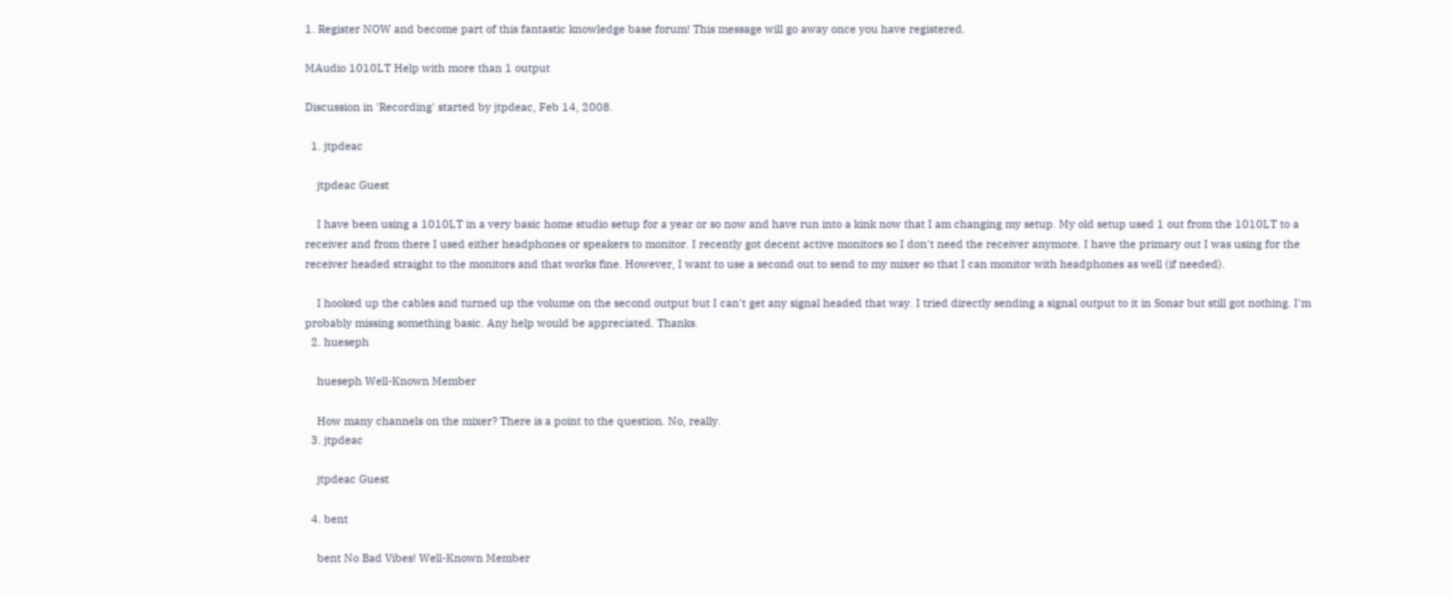1. Register NOW and become part of this fantastic knowledge base forum! This message will go away once you have registered.

MAudio 1010LT Help with more than 1 output

Discussion in 'Recording' started by jtpdeac, Feb 14, 2008.

  1. jtpdeac

    jtpdeac Guest

    I have been using a 1010LT in a very basic home studio setup for a year or so now and have run into a kink now that I am changing my setup. My old setup used 1 out from the 1010LT to a receiver and from there I used either headphones or speakers to monitor. I recently got decent active monitors so I don't need the receiver anymore. I have the primary out I was using for the receiver headed straight to the monitors and that works fine. However, I want to use a second out to send to my mixer so that I can monitor with headphones as well (if needed).

    I hooked up the cables and turned up the volume on the second output but I can't get any signal headed that way. I tried directly sending a signal output to it in Sonar but still got nothing. I'm probably missing something basic. Any help would be appreciated. Thanks.
  2. hueseph

    hueseph Well-Known Member

    How many channels on the mixer? There is a point to the question. No, really.
  3. jtpdeac

    jtpdeac Guest

  4. bent

    bent No Bad Vibes! Well-Known Member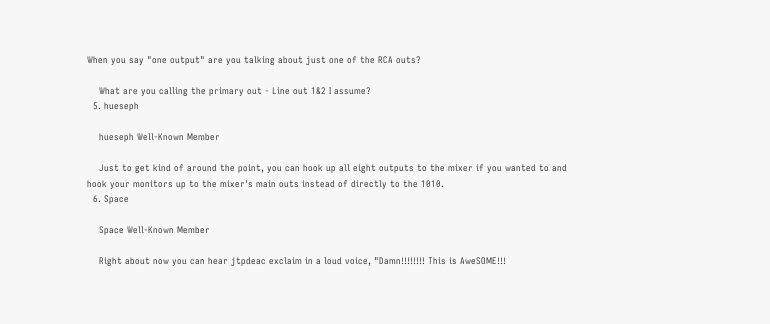When you say "one output" are you talking about just one of the RCA outs?

    What are you calling the primary out - Line out 1&2 I assume?
  5. hueseph

    hueseph Well-Known Member

    Just to get kind of around the point, you can hook up all eight outputs to the mixer if you wanted to and hook your monitors up to the mixer's main outs instead of directly to the 1010.
  6. Space

    Space Well-Known Member

    Right about now you can hear jtpdeac exclaim in a loud voice, "Damn!!!!!!!! This is AweSOME!!!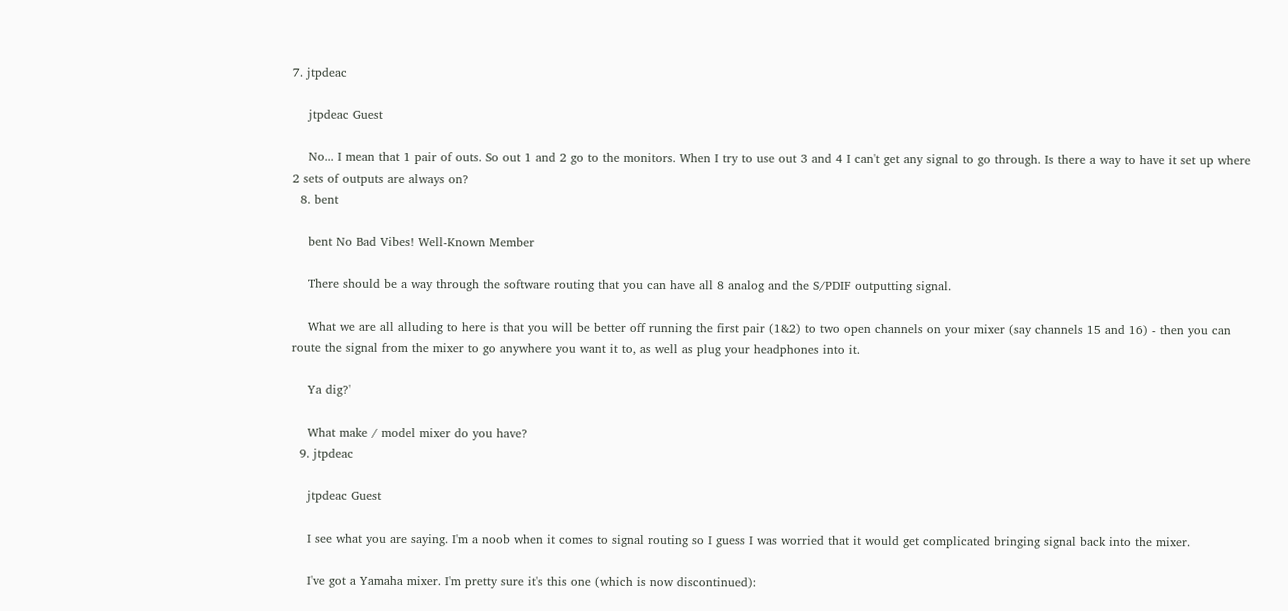7. jtpdeac

    jtpdeac Guest

    No... I mean that 1 pair of outs. So out 1 and 2 go to the monitors. When I try to use out 3 and 4 I can't get any signal to go through. Is there a way to have it set up where 2 sets of outputs are always on?
  8. bent

    bent No Bad Vibes! Well-Known Member

    There should be a way through the software routing that you can have all 8 analog and the S/PDIF outputting signal.

    What we are all alluding to here is that you will be better off running the first pair (1&2) to two open channels on your mixer (say channels 15 and 16) - then you can route the signal from the mixer to go anywhere you want it to, as well as plug your headphones into it.

    Ya dig?'

    What make / model mixer do you have?
  9. jtpdeac

    jtpdeac Guest

    I see what you are saying. I'm a noob when it comes to signal routing so I guess I was worried that it would get complicated bringing signal back into the mixer.

    I've got a Yamaha mixer. I'm pretty sure it's this one (which is now discontinued):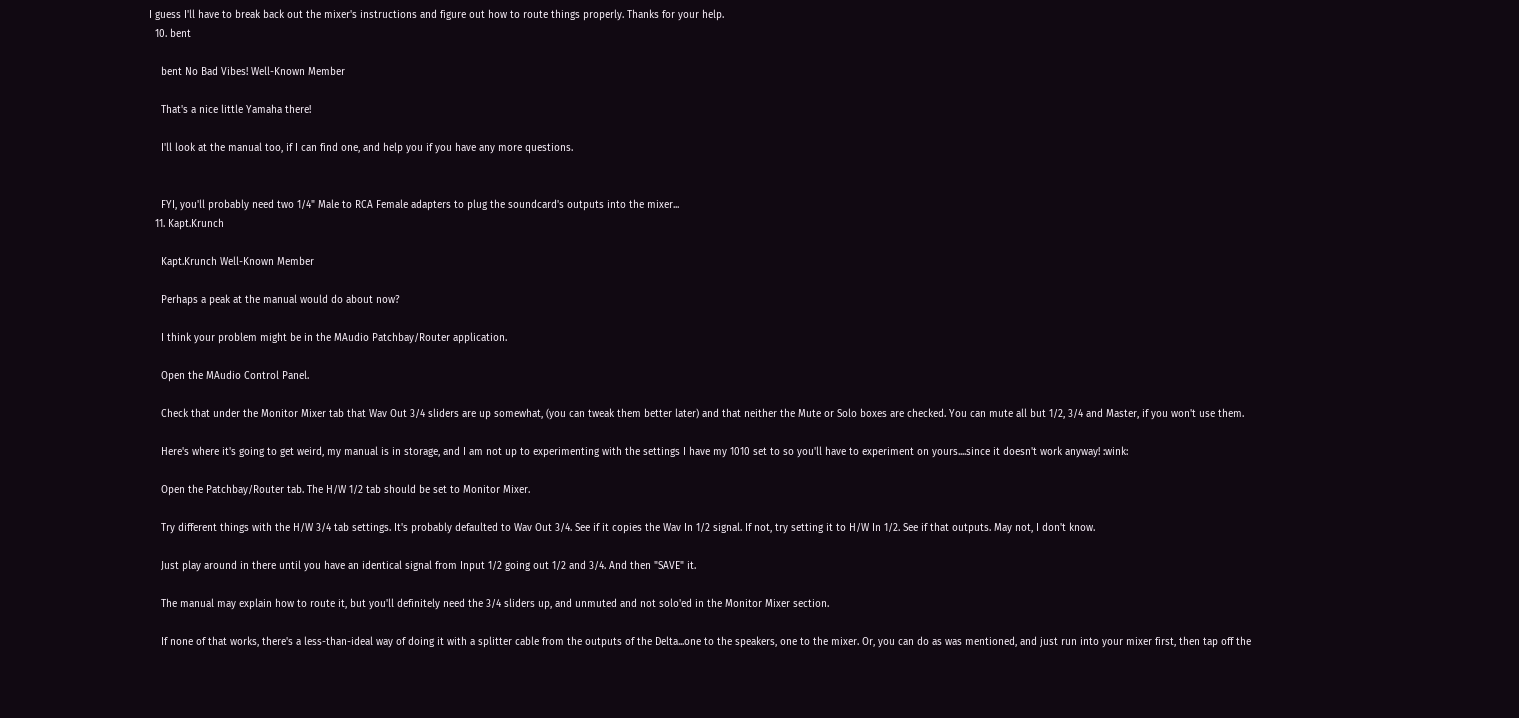I guess I'll have to break back out the mixer's instructions and figure out how to route things properly. Thanks for your help.
  10. bent

    bent No Bad Vibes! Well-Known Member

    That's a nice little Yamaha there!

    I'll look at the manual too, if I can find one, and help you if you have any more questions.


    FYI, you'll probably need two 1/4" Male to RCA Female adapters to plug the soundcard's outputs into the mixer...
  11. Kapt.Krunch

    Kapt.Krunch Well-Known Member

    Perhaps a peak at the manual would do about now?

    I think your problem might be in the MAudio Patchbay/Router application.

    Open the MAudio Control Panel.

    Check that under the Monitor Mixer tab that Wav Out 3/4 sliders are up somewhat, (you can tweak them better later) and that neither the Mute or Solo boxes are checked. You can mute all but 1/2, 3/4 and Master, if you won't use them.

    Here's where it's going to get weird, my manual is in storage, and I am not up to experimenting with the settings I have my 1010 set to so you'll have to experiment on yours....since it doesn't work anyway! :wink:

    Open the Patchbay/Router tab. The H/W 1/2 tab should be set to Monitor Mixer.

    Try different things with the H/W 3/4 tab settings. It's probably defaulted to Wav Out 3/4. See if it copies the Wav In 1/2 signal. If not, try setting it to H/W In 1/2. See if that outputs. May not, I don't know.

    Just play around in there until you have an identical signal from Input 1/2 going out 1/2 and 3/4. And then "SAVE" it.

    The manual may explain how to route it, but you'll definitely need the 3/4 sliders up, and unmuted and not solo'ed in the Monitor Mixer section.

    If none of that works, there's a less-than-ideal way of doing it with a splitter cable from the outputs of the Delta...one to the speakers, one to the mixer. Or, you can do as was mentioned, and just run into your mixer first, then tap off the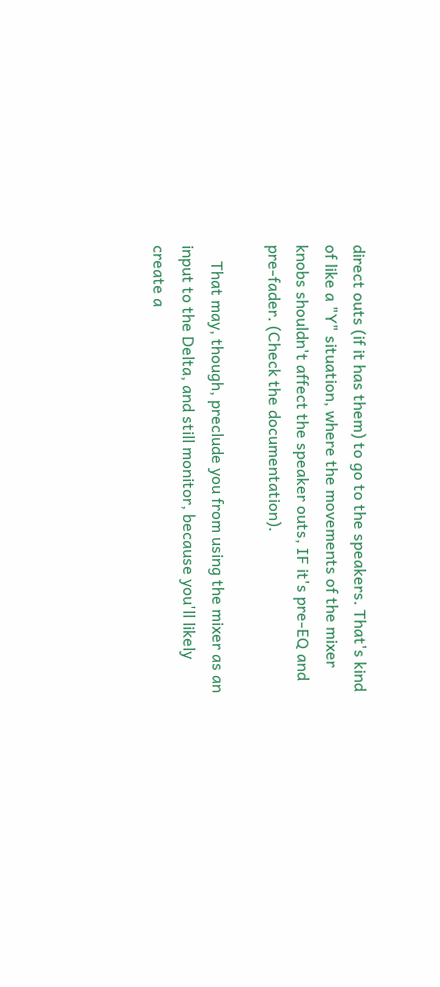direct outs (if it has them) to go to the speakers. That's kind of like a "Y" situation, where the movements of the mixer knobs shouldn't affect the speaker outs, IF it's pre-EQ and pre-fader. (Check the documentation).

    That may, though, preclude you from using the mixer as an input to the Delta, and still monitor, because you'll likely create a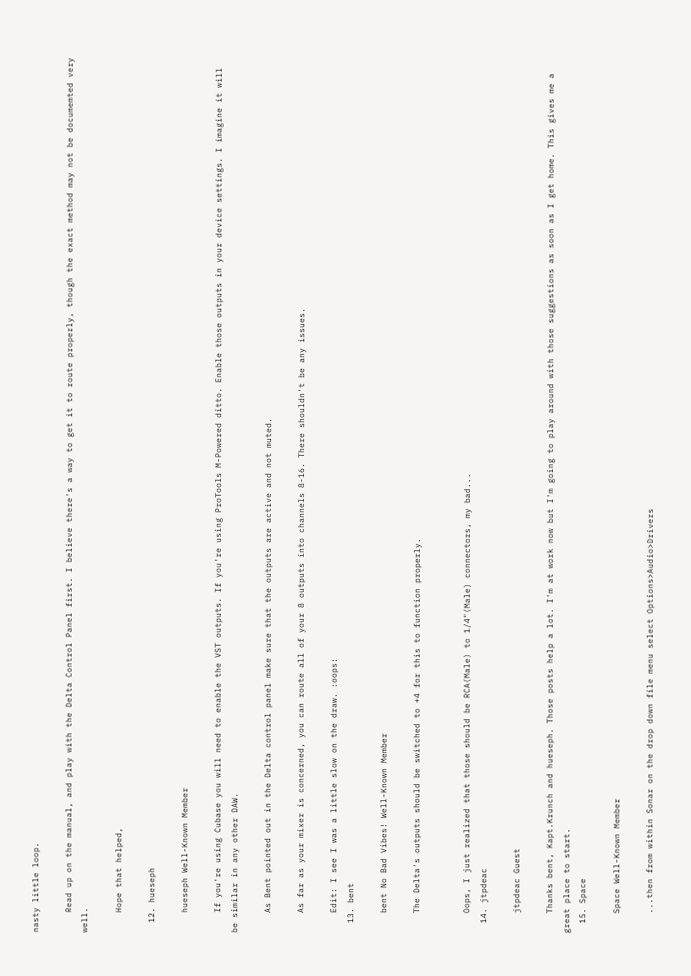nasty little loop.

    Read up on the manual, and play with the Delta Control Panel first. I believe there's a way to get it to route properly, though the exact method may not be documemted very well.

    Hope that helped,

  12. hueseph

    hueseph Well-Known Member

    If you're using Cubase you will need to enable the VST outputs. If you're using ProTools M-Powered ditto. Enable those outputs in your device settings. I imagine it will be similar in any other DAW.

    As Bent pointed out in the Delta control panel make sure that the outputs are active and not muted.

    As far as your mixer is concerned, you can route all of your 8 outputs into channels 8-16. There shouldn't be any issues.

    Edit: I see I was a little slow on the draw. :oops:
  13. bent

    bent No Bad Vibes! Well-Known Member

    The Delta's outputs should be switched to +4 for this to function properly.


    Oops, I just realized that those should be RCA(Male) to 1/4"(Male) connectors, my bad...
  14. jtpdeac

    jtpdeac Guest

    Thanks bent, Kapt.Krunch and hueseph. Those posts help a lot. I'm at work now but I'm going to play around with those suggestions as soon as I get home. This gives me a great place to start.
  15. Space

    Space Well-Known Member

    ...then from within Sonar on the drop down file menu select Options>Audio>Drivers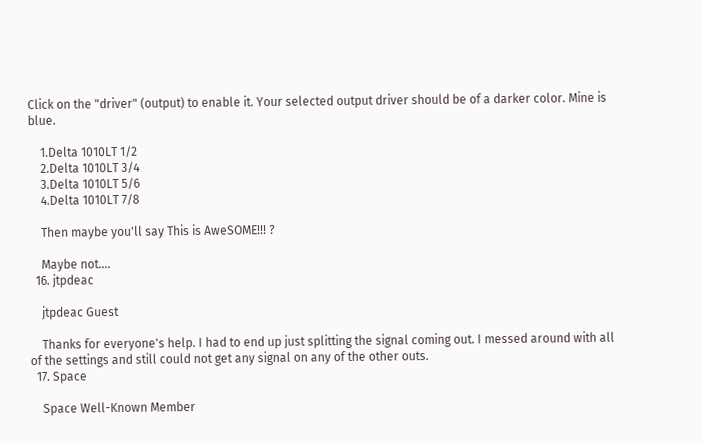Click on the "driver" (output) to enable it. Your selected output driver should be of a darker color. Mine is blue.

    1.Delta 1010LT 1/2
    2.Delta 1010LT 3/4
    3.Delta 1010LT 5/6
    4.Delta 1010LT 7/8

    Then maybe you'll say This is AweSOME!!! ?

    Maybe not....
  16. jtpdeac

    jtpdeac Guest

    Thanks for everyone's help. I had to end up just splitting the signal coming out. I messed around with all of the settings and still could not get any signal on any of the other outs.
  17. Space

    Space Well-Known Member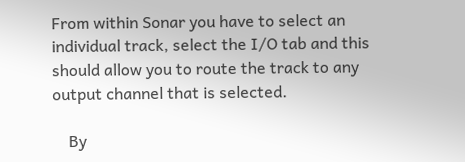From within Sonar you have to select an individual track, select the I/O tab and this should allow you to route the track to any output channel that is selected.

    By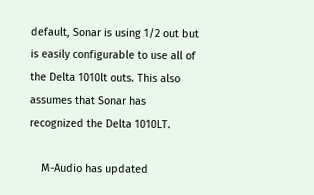default, Sonar is using 1/2 out but is easily configurable to use all of the Delta 1010lt outs. This also assumes that Sonar has recognized the Delta 1010LT.

    M-Audio has updated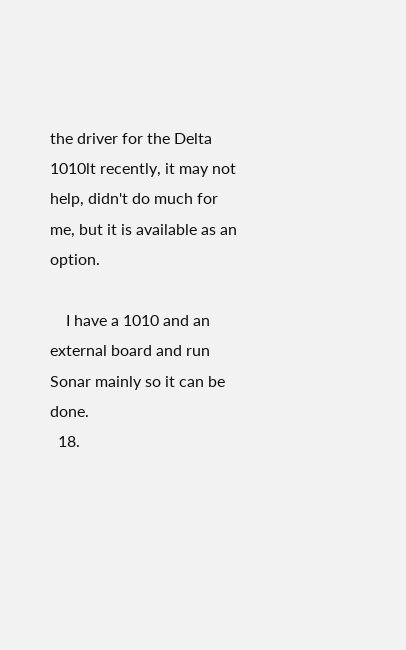the driver for the Delta 1010lt recently, it may not help, didn't do much for me, but it is available as an option.

    I have a 1010 and an external board and run Sonar mainly so it can be done.
  18.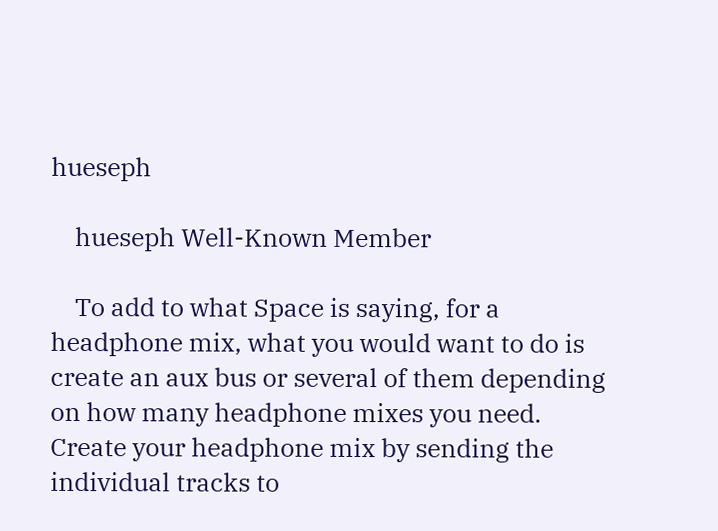hueseph

    hueseph Well-Known Member

    To add to what Space is saying, for a headphone mix, what you would want to do is create an aux bus or several of them depending on how many headphone mixes you need. Create your headphone mix by sending the individual tracks to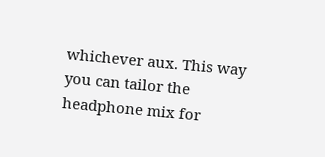whichever aux. This way you can tailor the headphone mix for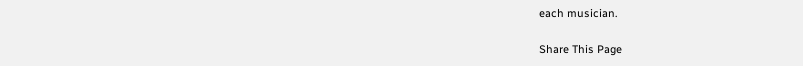each musician.

Share This Page